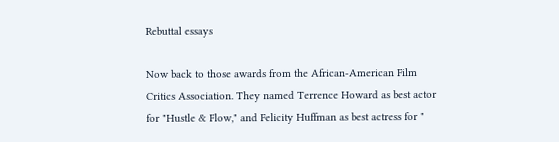Rebuttal essays

Now back to those awards from the African-American Film Critics Association. They named Terrence Howard as best actor for "Hustle & Flow," and Felicity Huffman as best actress for "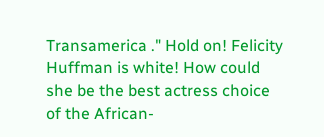Transamerica ." Hold on! Felicity Huffman is white! How could she be the best actress choice of the African-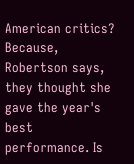American critics? Because, Robertson says, they thought she gave the year's best performance. Is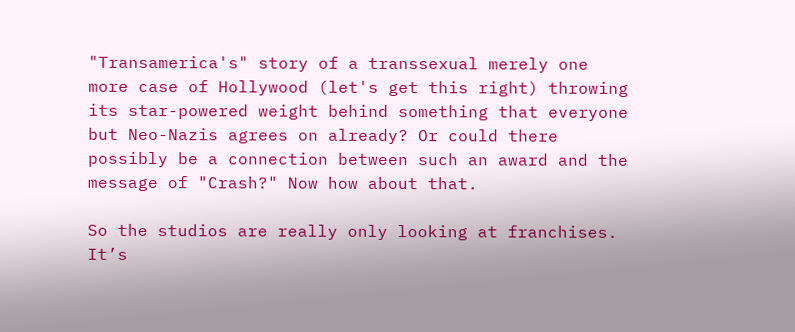"Transamerica's" story of a transsexual merely one more case of Hollywood (let's get this right) throwing its star-powered weight behind something that everyone but Neo-Nazis agrees on already? Or could there possibly be a connection between such an award and the message of "Crash?" Now how about that.

So the studios are really only looking at franchises. It’s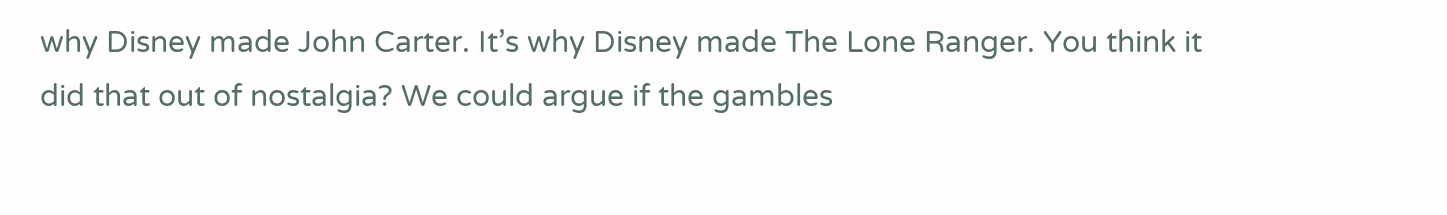why Disney made John Carter. It’s why Disney made The Lone Ranger. You think it did that out of nostalgia? We could argue if the gambles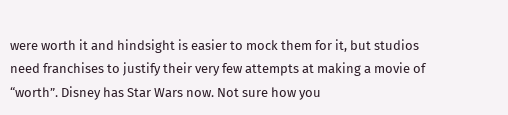were worth it and hindsight is easier to mock them for it, but studios need franchises to justify their very few attempts at making a movie of “worth”. Disney has Star Wars now. Not sure how you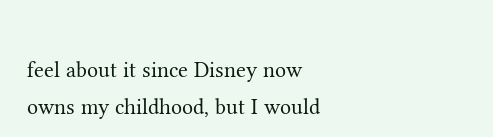feel about it since Disney now owns my childhood, but I would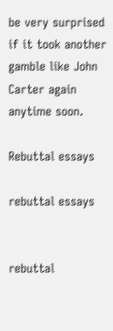be very surprised if it took another gamble like John Carter again anytime soon.

Rebuttal essays

rebuttal essays


rebuttal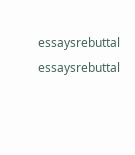essaysrebuttal essaysrebuttal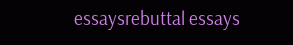essaysrebuttal essays